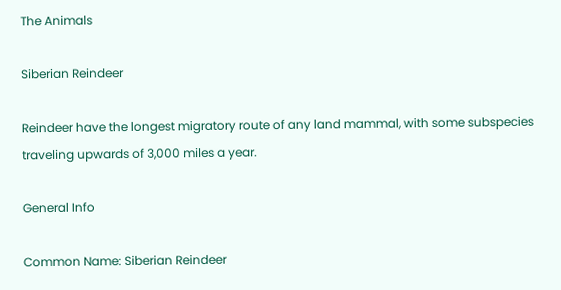The Animals

Siberian Reindeer

Reindeer have the longest migratory route of any land mammal, with some subspecies traveling upwards of 3,000 miles a year.

General Info

Common Name: Siberian Reindeer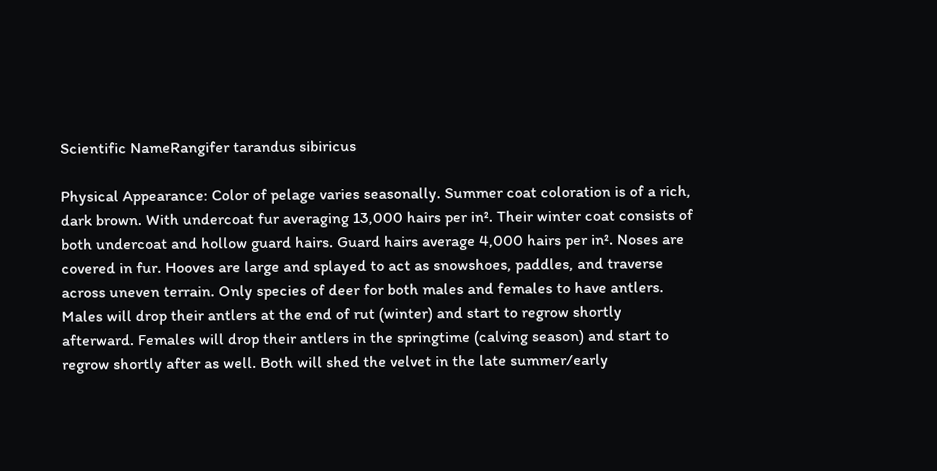Scientific NameRangifer tarandus sibiricus

Physical Appearance: Color of pelage varies seasonally. Summer coat coloration is of a rich, dark brown. With undercoat fur averaging 13,000 hairs per in². Their winter coat consists of both undercoat and hollow guard hairs. Guard hairs average 4,000 hairs per in². Noses are covered in fur. Hooves are large and splayed to act as snowshoes, paddles, and traverse across uneven terrain. Only species of deer for both males and females to have antlers. Males will drop their antlers at the end of rut (winter) and start to regrow shortly afterward. Females will drop their antlers in the springtime (calving season) and start to regrow shortly after as well. Both will shed the velvet in the late summer/early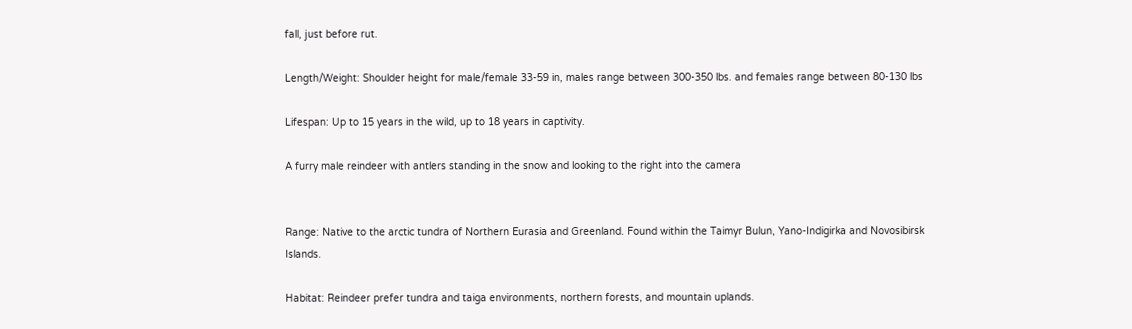fall, just before rut.

Length/Weight: Shoulder height for male/female 33-59 in, males range between 300-350 lbs. and females range between 80-130 lbs

Lifespan: Up to 15 years in the wild, up to 18 years in captivity.

A furry male reindeer with antlers standing in the snow and looking to the right into the camera


Range: Native to the arctic tundra of Northern Eurasia and Greenland. Found within the Taimyr Bulun, Yano-Indigirka and Novosibirsk Islands.

Habitat: Reindeer prefer tundra and taiga environments, northern forests, and mountain uplands.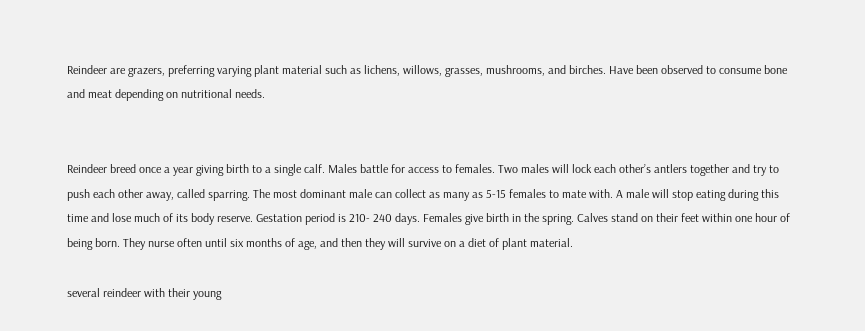Reindeer are grazers, preferring varying plant material such as lichens, willows, grasses, mushrooms, and birches. Have been observed to consume bone and meat depending on nutritional needs.


Reindeer breed once a year giving birth to a single calf. Males battle for access to females. Two males will lock each other’s antlers together and try to push each other away, called sparring. The most dominant male can collect as many as 5-15 females to mate with. A male will stop eating during this time and lose much of its body reserve. Gestation period is 210- 240 days. Females give birth in the spring. Calves stand on their feet within one hour of being born. They nurse often until six months of age, and then they will survive on a diet of plant material.

several reindeer with their young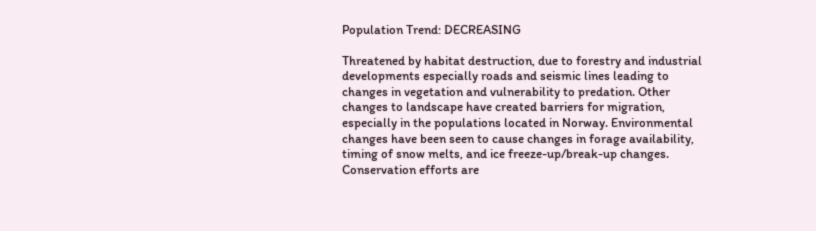Population Trend: DECREASING

Threatened by habitat destruction, due to forestry and industrial developments especially roads and seismic lines leading to changes in vegetation and vulnerability to predation. Other changes to landscape have created barriers for migration, especially in the populations located in Norway. Environmental changes have been seen to cause changes in forage availability, timing of snow melts, and ice freeze-up/break-up changes. Conservation efforts are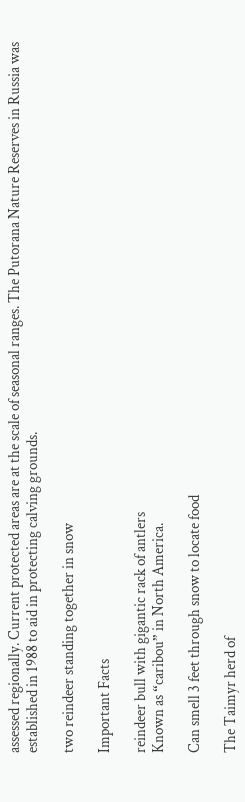assessed regionally. Current protected areas are at the scale of seasonal ranges. The Putorana Nature Reserves in Russia was established in 1988 to aid in protecting calving grounds.

two reindeer standing together in snow

Important Facts

reindeer bull with gigantic rack of antlers
Known as “caribou” in North America.

Can smell 3 feet through snow to locate food

The Taimyr herd of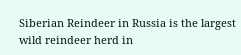Siberian Reindeer in Russia is the largest wild reindeer herd in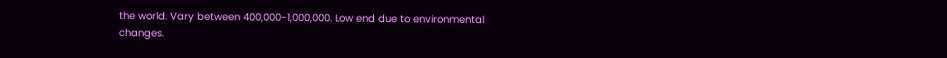the world. Vary between 400,000-1,000,000. Low end due to environmental changes.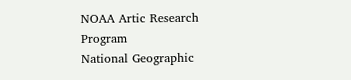NOAA Artic Research Program
National Geographic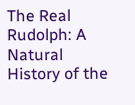The Real Rudolph: A Natural History of the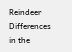Reindeer
Differences in the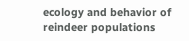ecology and behavior of reindeer populations